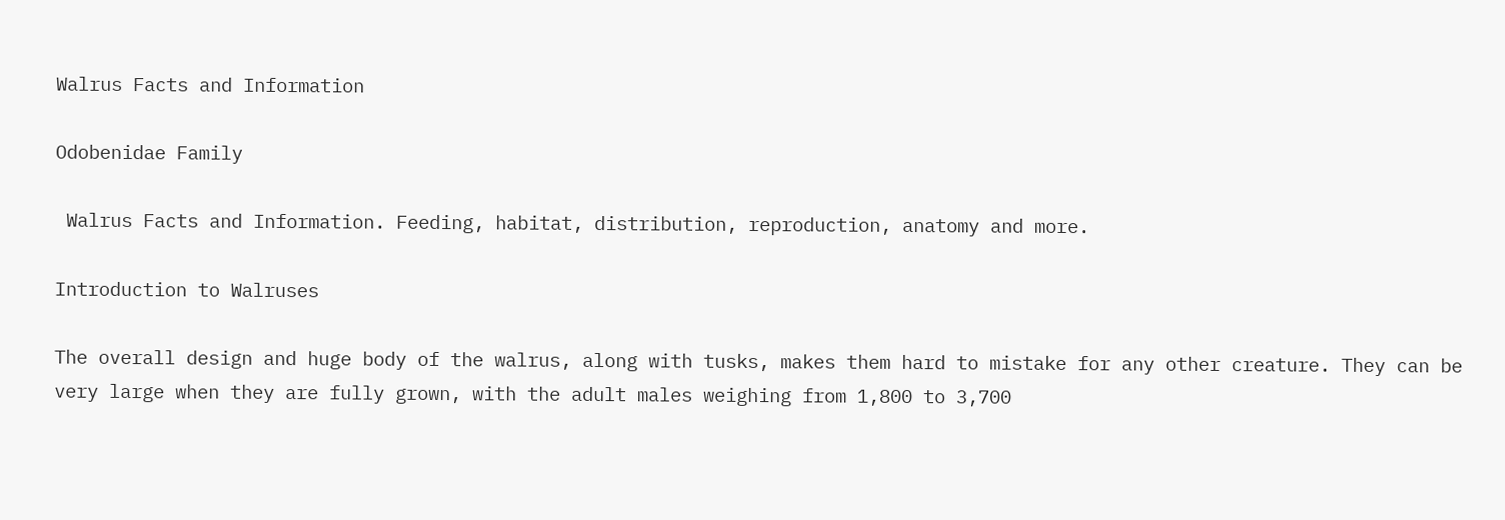Walrus Facts and Information

Odobenidae Family

 Walrus Facts and Information. Feeding, habitat, distribution, reproduction, anatomy and more.

Introduction to Walruses

The overall design and huge body of the walrus, along with tusks, makes them hard to mistake for any other creature. They can be very large when they are fully grown, with the adult males weighing from 1,800 to 3,700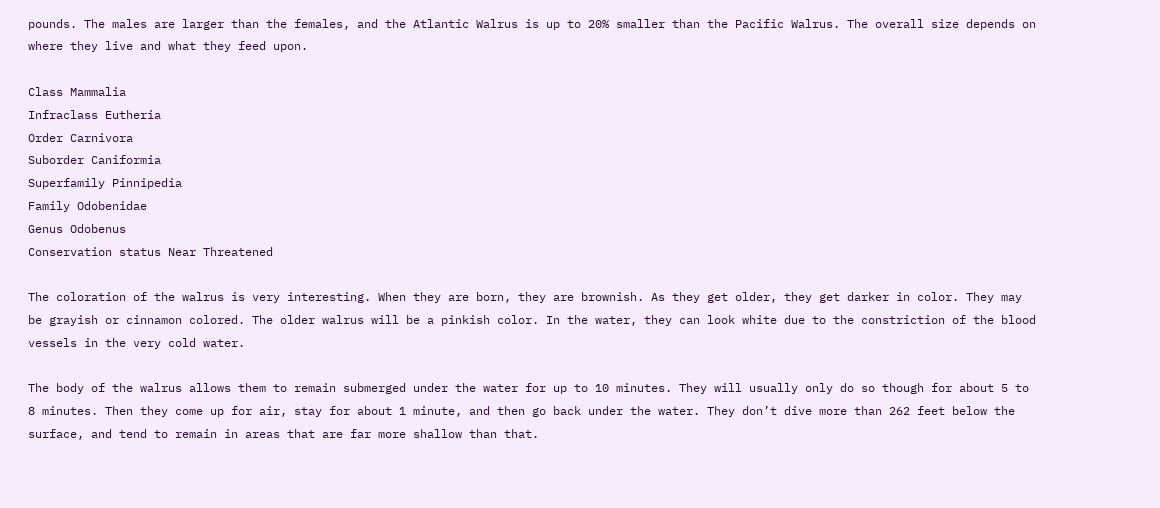pounds. The males are larger than the females, and the Atlantic Walrus is up to 20% smaller than the Pacific Walrus. The overall size depends on where they live and what they feed upon.

Class Mammalia
Infraclass Eutheria
Order Carnivora
Suborder Caniformia
Superfamily Pinnipedia
Family Odobenidae
Genus Odobenus
Conservation status Near Threatened

The coloration of the walrus is very interesting. When they are born, they are brownish. As they get older, they get darker in color. They may be grayish or cinnamon colored. The older walrus will be a pinkish color. In the water, they can look white due to the constriction of the blood vessels in the very cold water.

The body of the walrus allows them to remain submerged under the water for up to 10 minutes. They will usually only do so though for about 5 to 8 minutes. Then they come up for air, stay for about 1 minute, and then go back under the water. They don’t dive more than 262 feet below the surface, and tend to remain in areas that are far more shallow than that.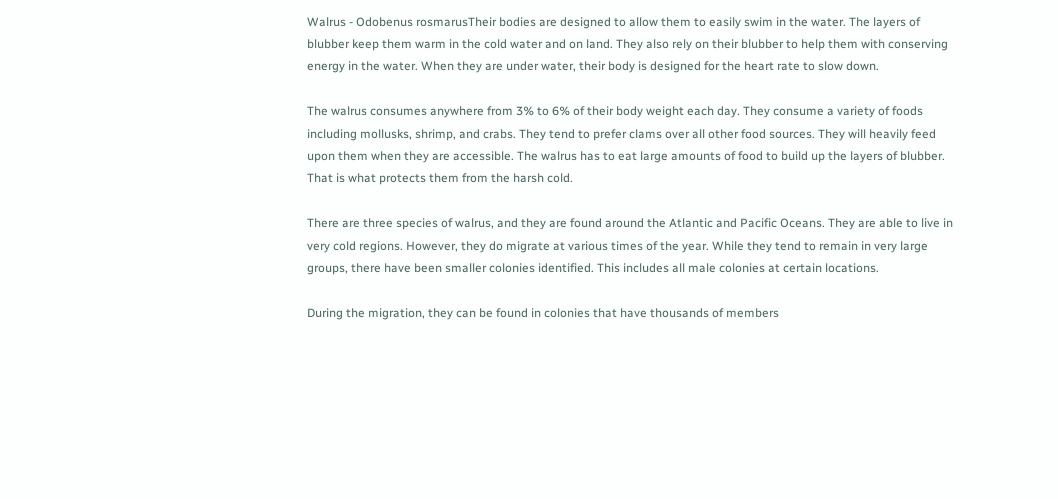Walrus - Odobenus rosmarusTheir bodies are designed to allow them to easily swim in the water. The layers of blubber keep them warm in the cold water and on land. They also rely on their blubber to help them with conserving energy in the water. When they are under water, their body is designed for the heart rate to slow down.

The walrus consumes anywhere from 3% to 6% of their body weight each day. They consume a variety of foods including mollusks, shrimp, and crabs. They tend to prefer clams over all other food sources. They will heavily feed upon them when they are accessible. The walrus has to eat large amounts of food to build up the layers of blubber. That is what protects them from the harsh cold.

There are three species of walrus, and they are found around the Atlantic and Pacific Oceans. They are able to live in very cold regions. However, they do migrate at various times of the year. While they tend to remain in very large groups, there have been smaller colonies identified. This includes all male colonies at certain locations.

During the migration, they can be found in colonies that have thousands of members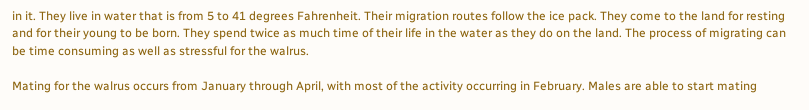in it. They live in water that is from 5 to 41 degrees Fahrenheit. Their migration routes follow the ice pack. They come to the land for resting and for their young to be born. They spend twice as much time of their life in the water as they do on the land. The process of migrating can be time consuming as well as stressful for the walrus.

Mating for the walrus occurs from January through April, with most of the activity occurring in February. Males are able to start mating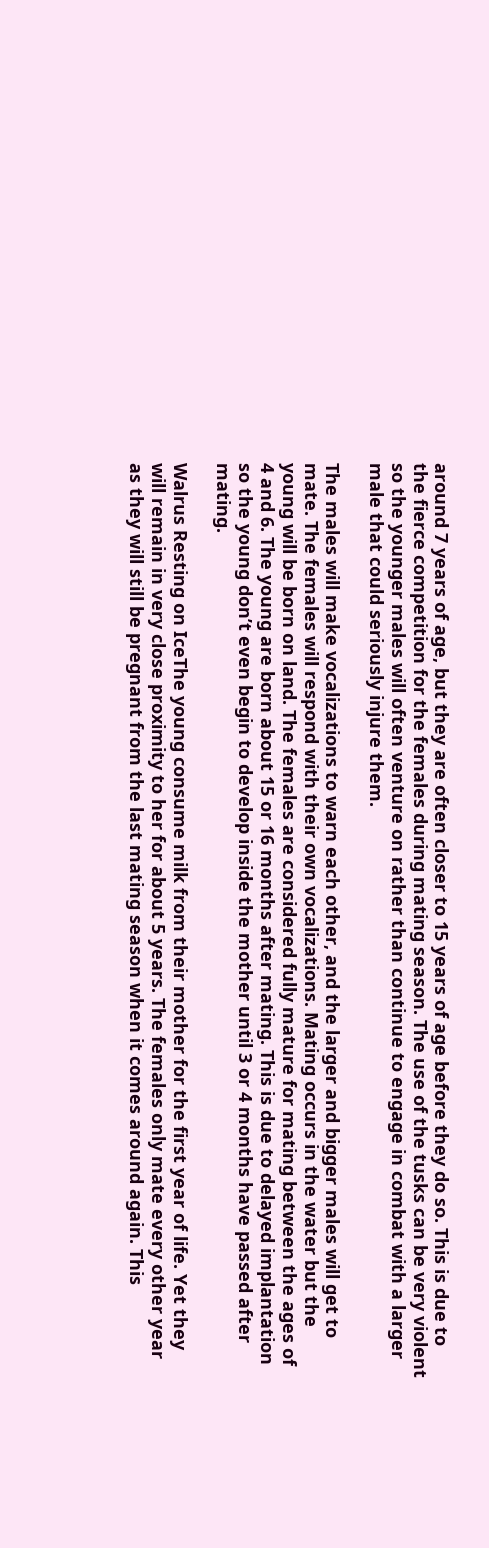around 7 years of age, but they are often closer to 15 years of age before they do so. This is due to the fierce competition for the females during mating season. The use of the tusks can be very violent so the younger males will often venture on rather than continue to engage in combat with a larger male that could seriously injure them.

The males will make vocalizations to warn each other, and the larger and bigger males will get to mate. The females will respond with their own vocalizations. Mating occurs in the water but the young will be born on land. The females are considered fully mature for mating between the ages of 4 and 6. The young are born about 15 or 16 months after mating. This is due to delayed implantation so the young don’t even begin to develop inside the mother until 3 or 4 months have passed after mating.

Walrus Resting on IceThe young consume milk from their mother for the first year of life. Yet they will remain in very close proximity to her for about 5 years. The females only mate every other year as they will still be pregnant from the last mating season when it comes around again. This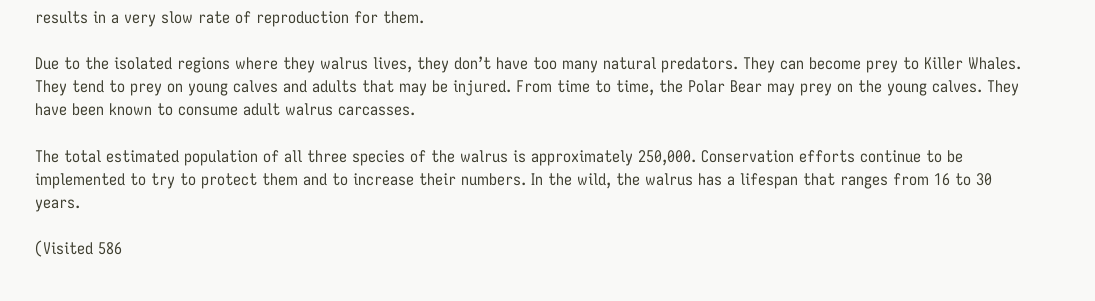results in a very slow rate of reproduction for them.

Due to the isolated regions where they walrus lives, they don’t have too many natural predators. They can become prey to Killer Whales. They tend to prey on young calves and adults that may be injured. From time to time, the Polar Bear may prey on the young calves. They have been known to consume adult walrus carcasses.

The total estimated population of all three species of the walrus is approximately 250,000. Conservation efforts continue to be implemented to try to protect them and to increase their numbers. In the wild, the walrus has a lifespan that ranges from 16 to 30 years.

(Visited 586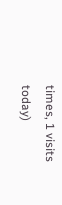times, 1 visits today)